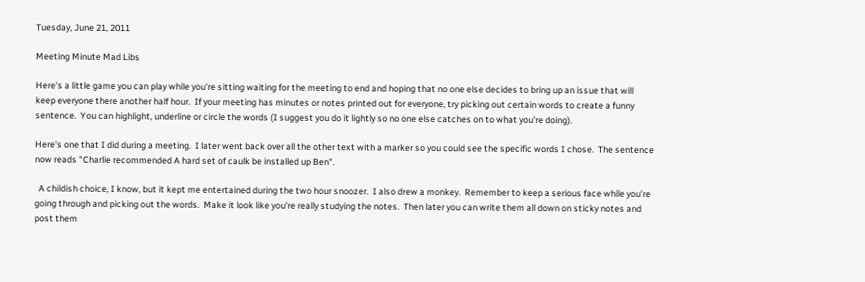Tuesday, June 21, 2011

Meeting Minute Mad Libs

Here's a little game you can play while you're sitting waiting for the meeting to end and hoping that no one else decides to bring up an issue that will keep everyone there another half hour.  If your meeting has minutes or notes printed out for everyone, try picking out certain words to create a funny sentence.  You can highlight, underline or circle the words (I suggest you do it lightly so no one else catches on to what you're doing).

Here's one that I did during a meeting.  I later went back over all the other text with a marker so you could see the specific words I chose.  The sentence now reads "Charlie recommended A hard set of caulk be installed up Ben".

  A childish choice, I know, but it kept me entertained during the two hour snoozer.  I also drew a monkey.  Remember to keep a serious face while you're going through and picking out the words.  Make it look like you're really studying the notes.  Then later you can write them all down on sticky notes and post them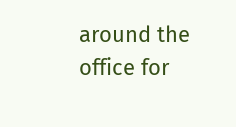around the office for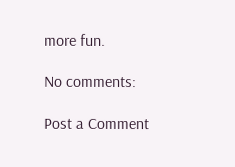more fun.

No comments:

Post a Comment